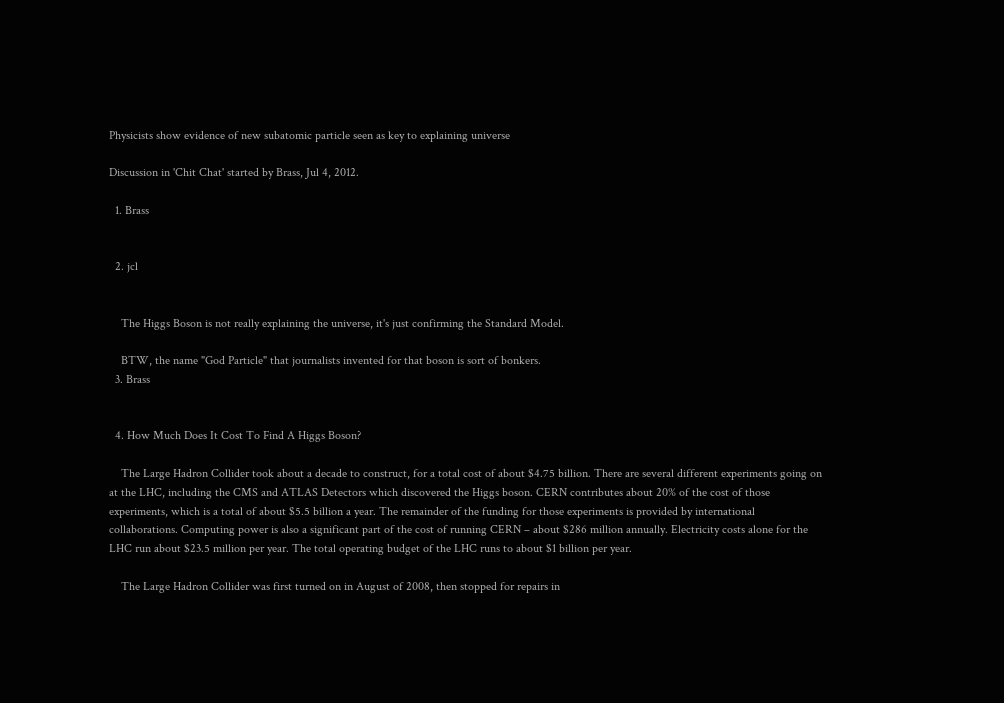Physicists show evidence of new subatomic particle seen as key to explaining universe

Discussion in 'Chit Chat' started by Brass, Jul 4, 2012.

  1. Brass


  2. jcl


    The Higgs Boson is not really explaining the universe, it's just confirming the Standard Model.

    BTW, the name "God Particle" that journalists invented for that boson is sort of bonkers.
  3. Brass


  4. How Much Does It Cost To Find A Higgs Boson?

    The Large Hadron Collider took about a decade to construct, for a total cost of about $4.75 billion. There are several different experiments going on at the LHC, including the CMS and ATLAS Detectors which discovered the Higgs boson. CERN contributes about 20% of the cost of those experiments, which is a total of about $5.5 billion a year. The remainder of the funding for those experiments is provided by international collaborations. Computing power is also a significant part of the cost of running CERN – about $286 million annually. Electricity costs alone for the LHC run about $23.5 million per year. The total operating budget of the LHC runs to about $1 billion per year.

    The Large Hadron Collider was first turned on in August of 2008, then stopped for repairs in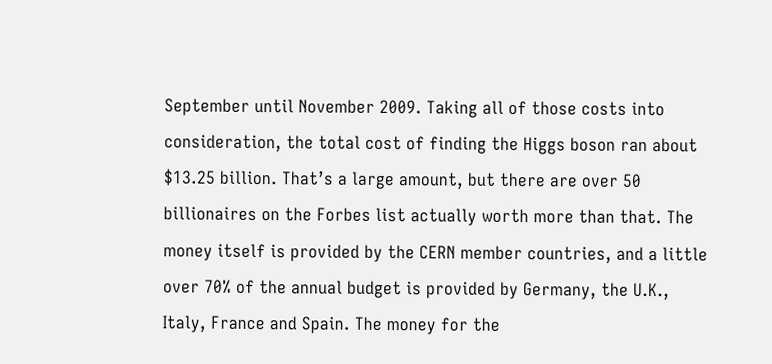September until November 2009. Taking all of those costs into consideration, the total cost of finding the Higgs boson ran about $13.25 billion. That’s a large amount, but there are over 50 billionaires on the Forbes list actually worth more than that. The money itself is provided by the CERN member countries, and a little over 70% of the annual budget is provided by Germany, the U.K., Italy, France and Spain. The money for the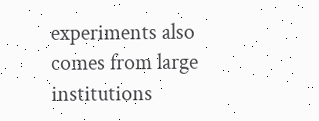experiments also comes from large institutions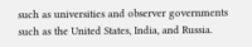such as universities and observer governments such as the United States, India, and Russia.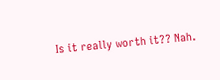Is it really worth it?? Nah.